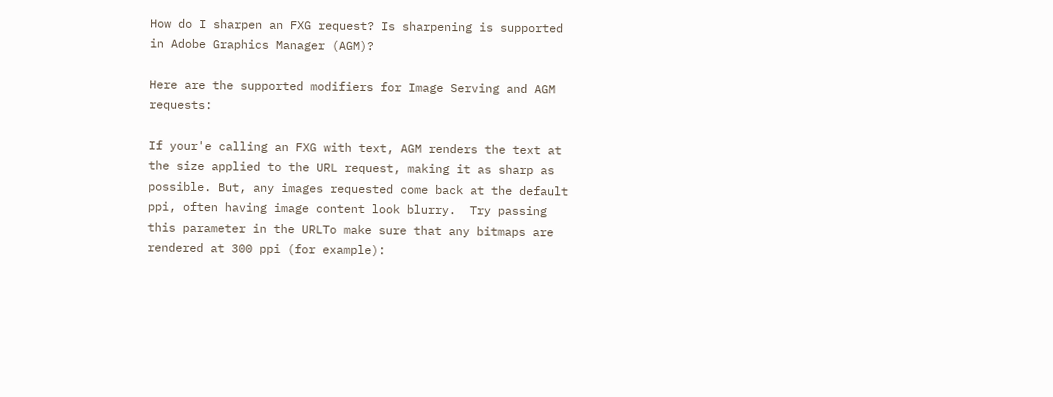How do I sharpen an FXG request? Is sharpening is supported in Adobe Graphics Manager (AGM)?

Here are the supported modifiers for Image Serving and AGM requests:

If your'e calling an FXG with text, AGM renders the text at the size applied to the URL request, making it as sharp as possible. But, any images requested come back at the default ppi, often having image content look blurry.  Try passing this parameter in the URLTo make sure that any bitmaps are rendered at 300 ppi (for example):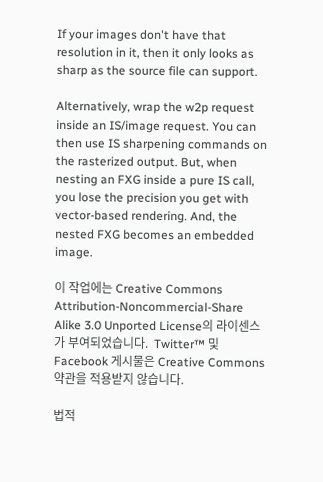If your images don't have that resolution in it, then it only looks as sharp as the source file can support.

Alternatively, wrap the w2p request inside an IS/image request. You can then use IS sharpening commands on the rasterized output. But, when nesting an FXG inside a pure IS call, you lose the precision you get with vector-based rendering. And, the nested FXG becomes an embedded image.

이 작업에는 Creative Commons Attribution-Noncommercial-Share Alike 3.0 Unported License의 라이센스가 부여되었습니다.  Twitter™ 및 Facebook 게시물은 Creative Commons 약관을 적용받지 않습니다.

법적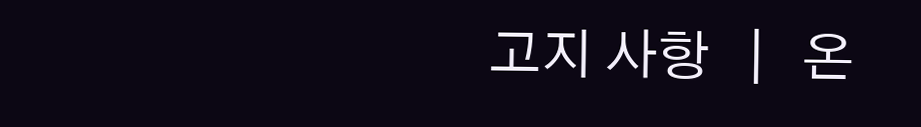고지 사항   |   온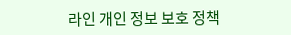라인 개인 정보 보호 정책